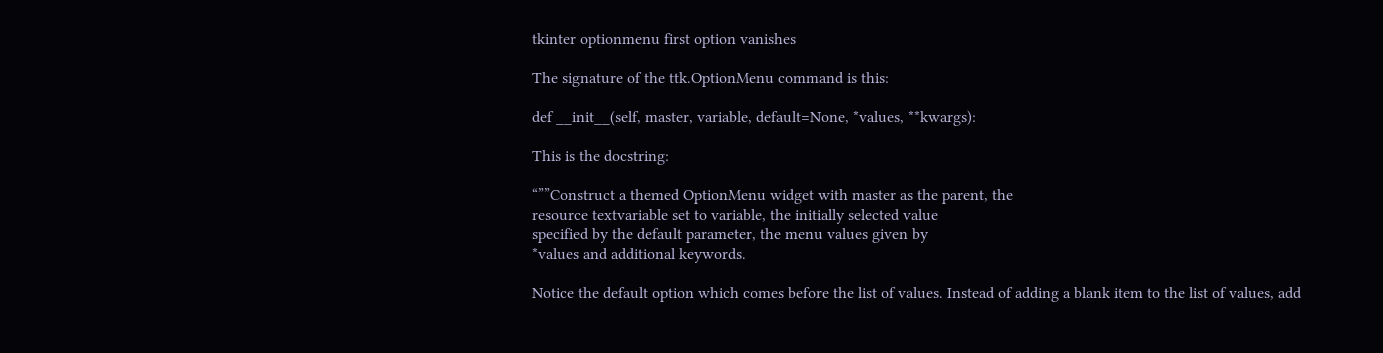tkinter optionmenu first option vanishes

The signature of the ttk.OptionMenu command is this:

def __init__(self, master, variable, default=None, *values, **kwargs):

This is the docstring:

“””Construct a themed OptionMenu widget with master as the parent, the
resource textvariable set to variable, the initially selected value
specified by the default parameter, the menu values given by
*values and additional keywords.

Notice the default option which comes before the list of values. Instead of adding a blank item to the list of values, add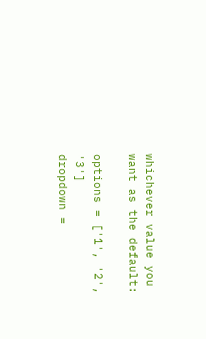whichever value you want as the default:

options = ['1', '2', '3']
dropdown =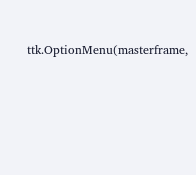ttk.OptionMenu(masterframe,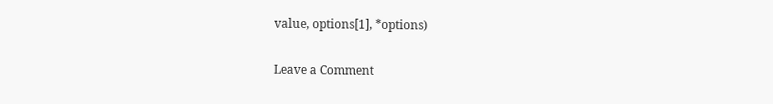value, options[1], *options)

Leave a Comment